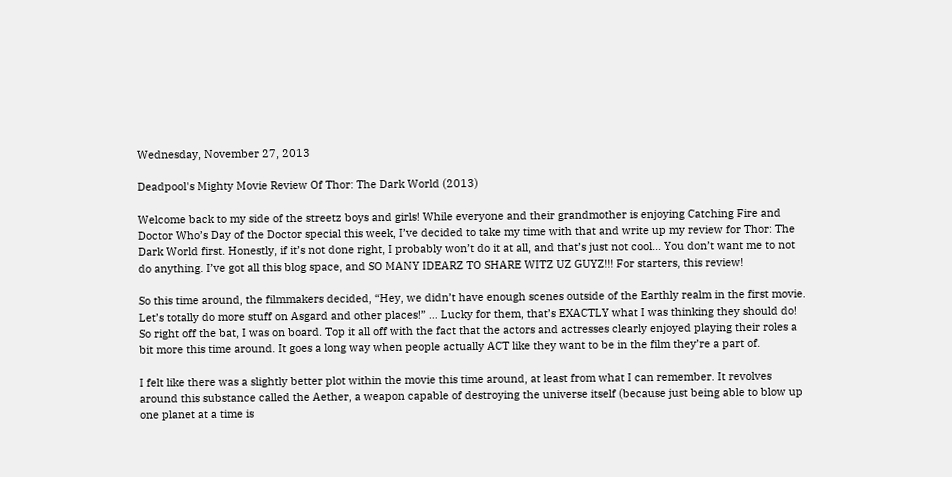Wednesday, November 27, 2013

Deadpool's Mighty Movie Review Of Thor: The Dark World (2013)

Welcome back to my side of the streetz boys and girls! While everyone and their grandmother is enjoying Catching Fire and Doctor Who’s Day of the Doctor special this week, I’ve decided to take my time with that and write up my review for Thor: The Dark World first. Honestly, if it’s not done right, I probably won’t do it at all, and that’s just not cool… You don’t want me to not do anything. I’ve got all this blog space, and SO MANY IDEARZ TO SHARE WITZ UZ GUYZ!!! For starters, this review!

So this time around, the filmmakers decided, “Hey, we didn’t have enough scenes outside of the Earthly realm in the first movie. Let’s totally do more stuff on Asgard and other places!” … Lucky for them, that’s EXACTLY what I was thinking they should do! So right off the bat, I was on board. Top it all off with the fact that the actors and actresses clearly enjoyed playing their roles a bit more this time around. It goes a long way when people actually ACT like they want to be in the film they’re a part of.

I felt like there was a slightly better plot within the movie this time around, at least from what I can remember. It revolves around this substance called the Aether, a weapon capable of destroying the universe itself (because just being able to blow up one planet at a time is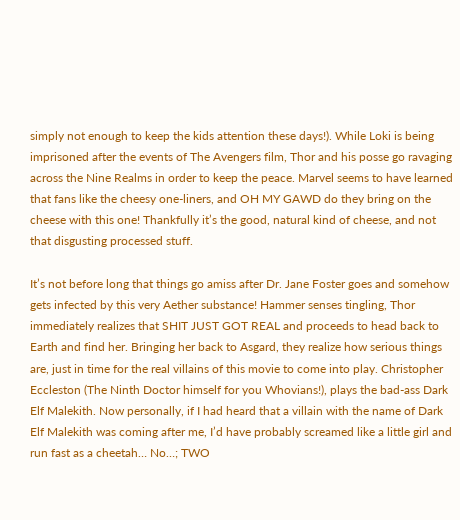simply not enough to keep the kids attention these days!). While Loki is being imprisoned after the events of The Avengers film, Thor and his posse go ravaging across the Nine Realms in order to keep the peace. Marvel seems to have learned that fans like the cheesy one-liners, and OH MY GAWD do they bring on the cheese with this one! Thankfully it’s the good, natural kind of cheese, and not that disgusting processed stuff.

It’s not before long that things go amiss after Dr. Jane Foster goes and somehow gets infected by this very Aether substance! Hammer senses tingling, Thor immediately realizes that SHIT JUST GOT REAL and proceeds to head back to Earth and find her. Bringing her back to Asgard, they realize how serious things are, just in time for the real villains of this movie to come into play. Christopher Eccleston (The Ninth Doctor himself for you Whovians!), plays the bad-ass Dark Elf Malekith. Now personally, if I had heard that a villain with the name of Dark Elf Malekith was coming after me, I’d have probably screamed like a little girl and run fast as a cheetah… No…; TWO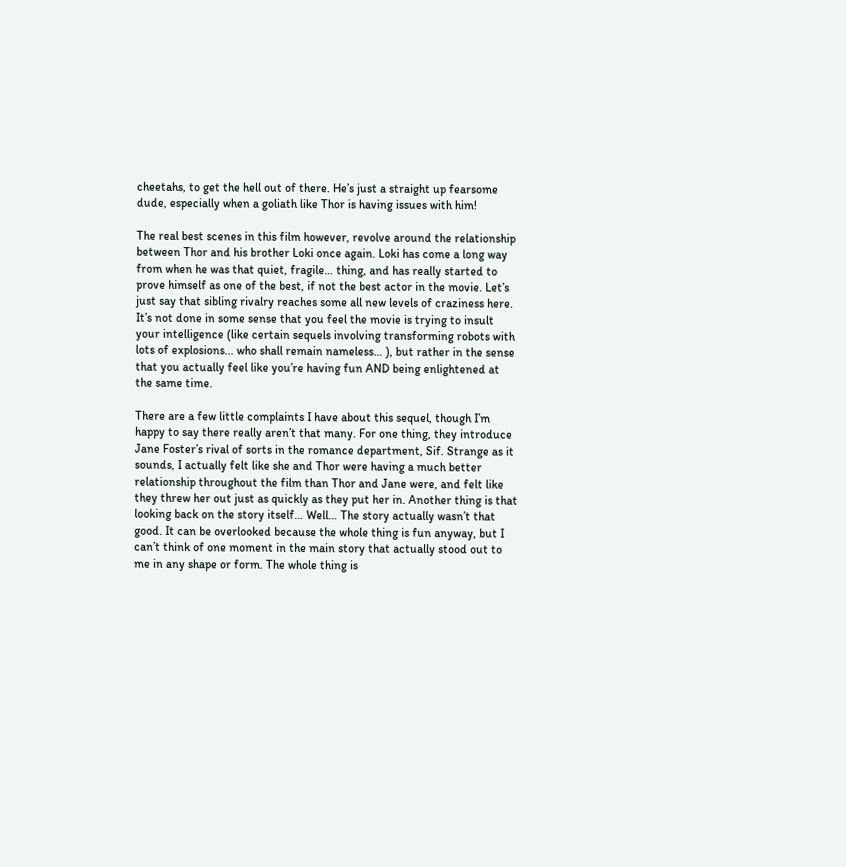cheetahs, to get the hell out of there. He’s just a straight up fearsome dude, especially when a goliath like Thor is having issues with him!

The real best scenes in this film however, revolve around the relationship between Thor and his brother Loki once again. Loki has come a long way from when he was that quiet, fragile… thing, and has really started to prove himself as one of the best, if not the best actor in the movie. Let’s just say that sibling rivalry reaches some all new levels of craziness here. It’s not done in some sense that you feel the movie is trying to insult your intelligence (like certain sequels involving transforming robots with lots of explosions... who shall remain nameless… ), but rather in the sense that you actually feel like you’re having fun AND being enlightened at the same time.

There are a few little complaints I have about this sequel, though I’m happy to say there really aren’t that many. For one thing, they introduce Jane Foster’s rival of sorts in the romance department, Sif. Strange as it sounds, I actually felt like she and Thor were having a much better relationship throughout the film than Thor and Jane were, and felt like they threw her out just as quickly as they put her in. Another thing is that looking back on the story itself… Well… The story actually wasn’t that good. It can be overlooked because the whole thing is fun anyway, but I can’t think of one moment in the main story that actually stood out to me in any shape or form. The whole thing is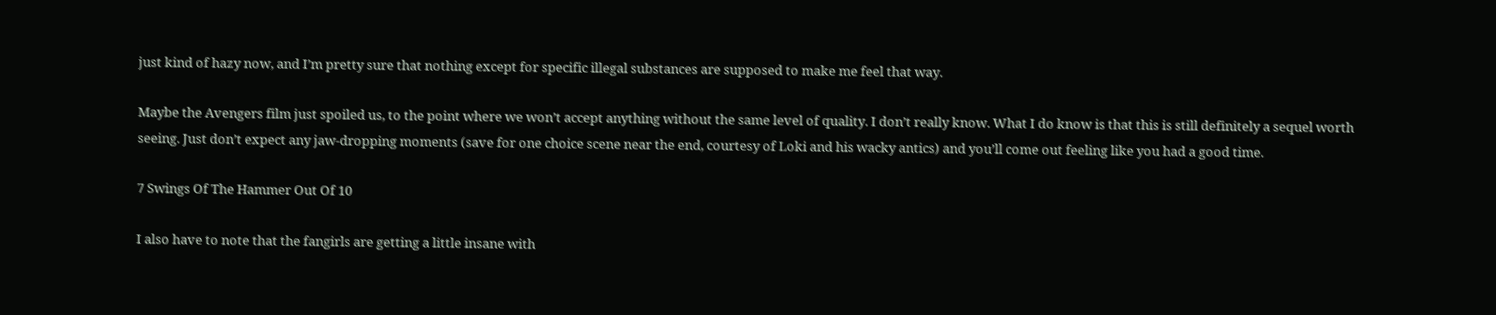just kind of hazy now, and I’m pretty sure that nothing except for specific illegal substances are supposed to make me feel that way.

Maybe the Avengers film just spoiled us, to the point where we won’t accept anything without the same level of quality. I don’t really know. What I do know is that this is still definitely a sequel worth seeing. Just don’t expect any jaw-dropping moments (save for one choice scene near the end, courtesy of Loki and his wacky antics) and you’ll come out feeling like you had a good time.

7 Swings Of The Hammer Out Of 10

I also have to note that the fangirls are getting a little insane with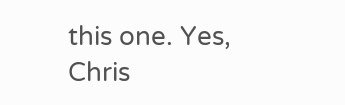this one. Yes, Chris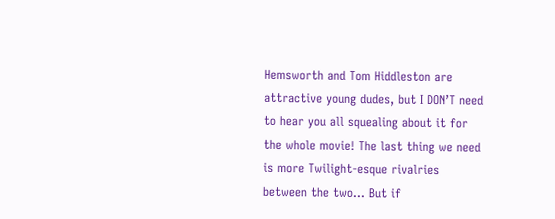Hemsworth and Tom Hiddleston are attractive young dudes, but I DON’T need to hear you all squealing about it for the whole movie! The last thing we need is more Twilight-esque rivalries between the two… But if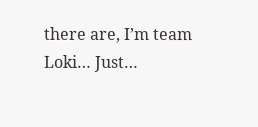there are, I’m team Loki… Just…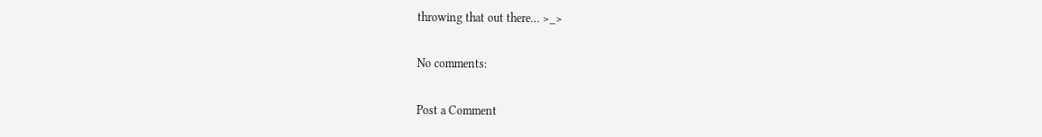throwing that out there… >_>

No comments:

Post a Comment